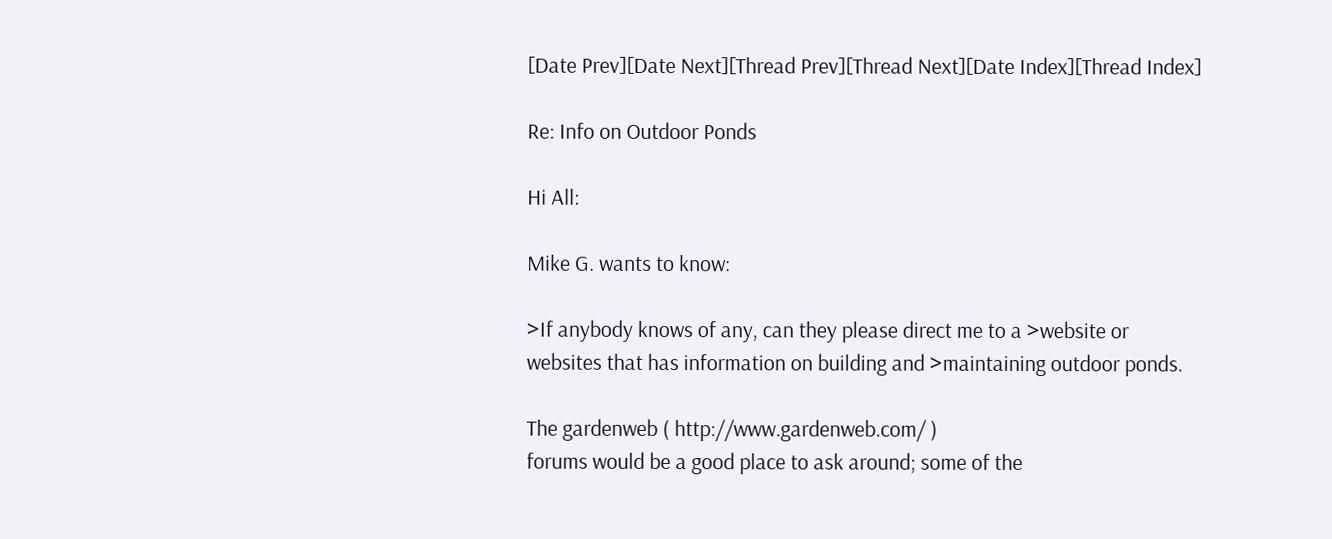[Date Prev][Date Next][Thread Prev][Thread Next][Date Index][Thread Index]

Re: Info on Outdoor Ponds

Hi All:

Mike G. wants to know:

>If anybody knows of any, can they please direct me to a >website or
websites that has information on building and >maintaining outdoor ponds.

The gardenweb ( http://www.gardenweb.com/ )
forums would be a good place to ask around; some of the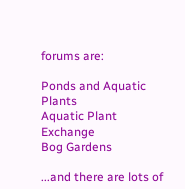forums are:

Ponds and Aquatic Plants
Aquatic Plant Exchange
Bog Gardens

...and there are lots of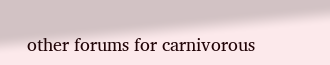other forums for carnivorous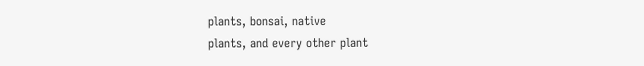plants, bonsai, native
plants, and every other plant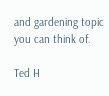and gardening topic you can think of.

Ted H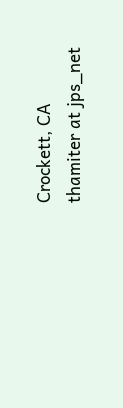Crockett, CA
thamiter at jps_net